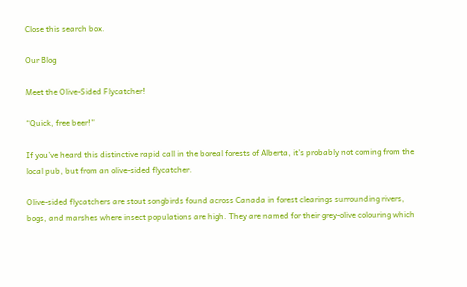Close this search box.

Our Blog

Meet the Olive-Sided Flycatcher!

“Quick, free beer!”

If you’ve heard this distinctive rapid call in the boreal forests of Alberta, it’s probably not coming from the local pub, but from an olive-sided flycatcher.

Olive-sided flycatchers are stout songbirds found across Canada in forest clearings surrounding rivers, bogs, and marshes where insect populations are high. They are named for their grey-olive colouring which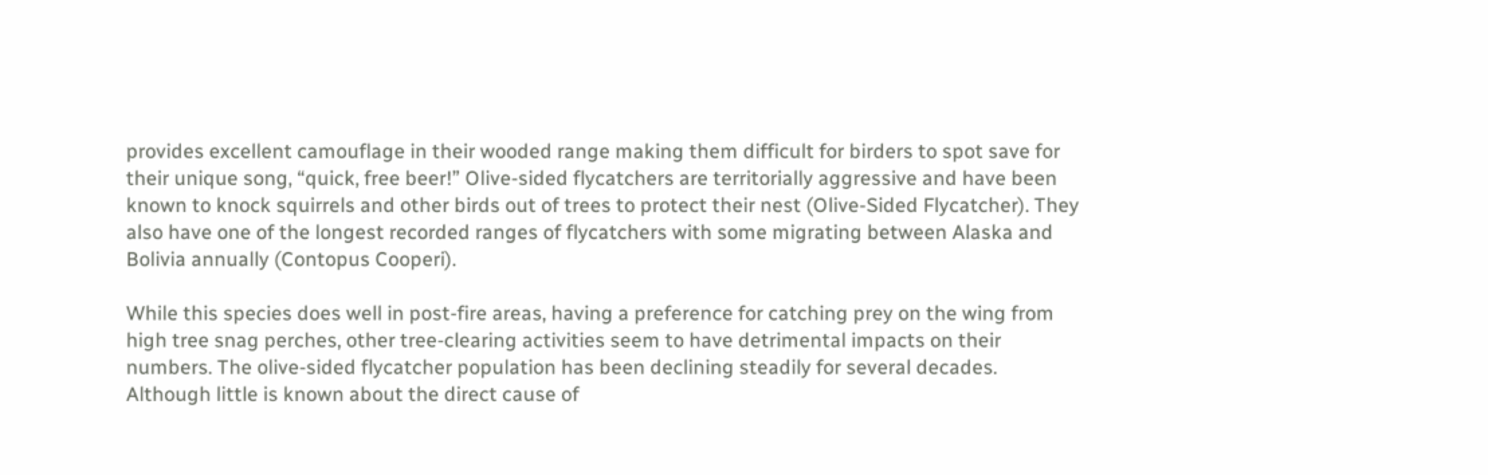provides excellent camouflage in their wooded range making them difficult for birders to spot save for their unique song, “quick, free beer!” Olive-sided flycatchers are territorially aggressive and have been known to knock squirrels and other birds out of trees to protect their nest (Olive-Sided Flycatcher). They also have one of the longest recorded ranges of flycatchers with some migrating between Alaska and Bolivia annually (Contopus Cooperi).

While this species does well in post-fire areas, having a preference for catching prey on the wing from high tree snag perches, other tree-clearing activities seem to have detrimental impacts on their numbers. The olive-sided flycatcher population has been declining steadily for several decades. Although little is known about the direct cause of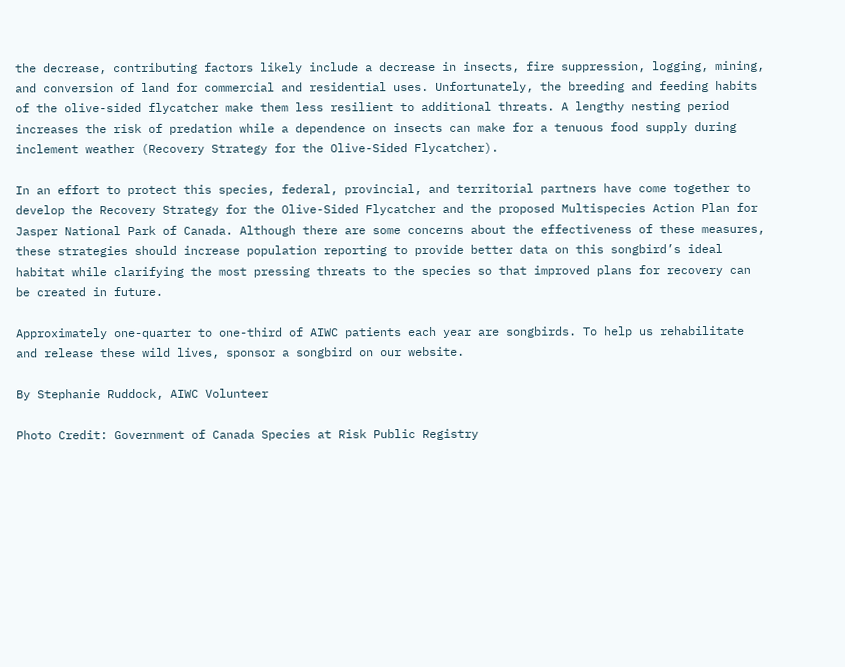the decrease, contributing factors likely include a decrease in insects, fire suppression, logging, mining, and conversion of land for commercial and residential uses. Unfortunately, the breeding and feeding habits of the olive-sided flycatcher make them less resilient to additional threats. A lengthy nesting period increases the risk of predation while a dependence on insects can make for a tenuous food supply during inclement weather (Recovery Strategy for the Olive-Sided Flycatcher).

In an effort to protect this species, federal, provincial, and territorial partners have come together to develop the Recovery Strategy for the Olive-Sided Flycatcher and the proposed Multispecies Action Plan for Jasper National Park of Canada. Although there are some concerns about the effectiveness of these measures, these strategies should increase population reporting to provide better data on this songbird’s ideal habitat while clarifying the most pressing threats to the species so that improved plans for recovery can be created in future.

Approximately one-quarter to one-third of AIWC patients each year are songbirds. To help us rehabilitate and release these wild lives, sponsor a songbird on our website.

By Stephanie Ruddock, AIWC Volunteer

Photo Credit: Government of Canada Species at Risk Public Registry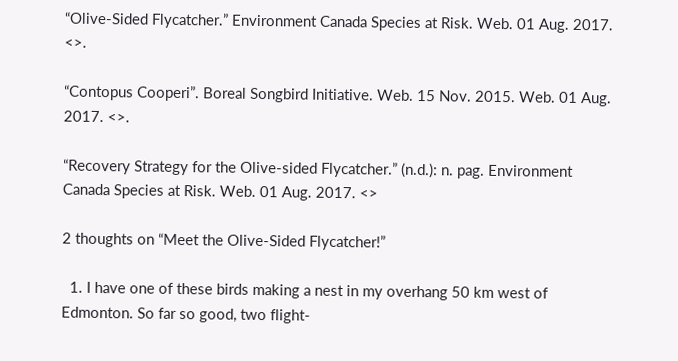“Olive-Sided Flycatcher.” Environment Canada Species at Risk. Web. 01 Aug. 2017. <>.

“Contopus Cooperi”. Boreal Songbird Initiative. Web. 15 Nov. 2015. Web. 01 Aug. 2017. <>.

“Recovery Strategy for the Olive-sided Flycatcher.” (n.d.): n. pag. Environment Canada Species at Risk. Web. 01 Aug. 2017. <>

2 thoughts on “Meet the Olive-Sided Flycatcher!”

  1. I have one of these birds making a nest in my overhang 50 km west of Edmonton. So far so good, two flight-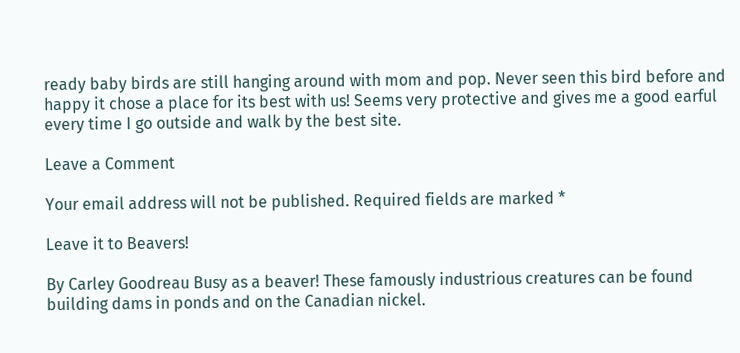ready baby birds are still hanging around with mom and pop. Never seen this bird before and happy it chose a place for its best with us! Seems very protective and gives me a good earful every time I go outside and walk by the best site.

Leave a Comment

Your email address will not be published. Required fields are marked *

Leave it to Beavers!

By Carley Goodreau Busy as a beaver! These famously industrious creatures can be found building dams in ponds and on the Canadian nickel.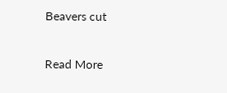Beavers cut

Read More